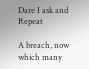Dare I ask and Repeat

A breach, now which many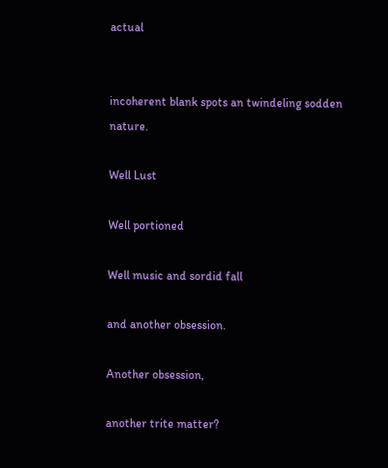actual


incoherent blank spots an twindeling sodden nature.

Well Lust

Well portioned

Well music and sordid fall

and another obsession.

Another obsession,

another trite matter?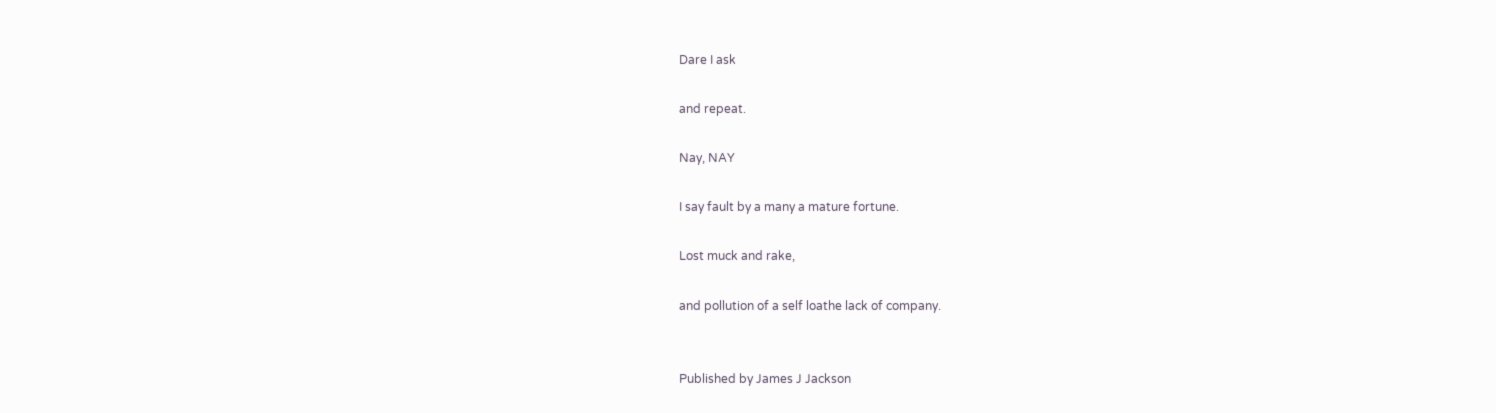Dare I ask

and repeat.

Nay, NAY

I say fault by a many a mature fortune.

Lost muck and rake,

and pollution of a self loathe lack of company.


Published by James J Jackson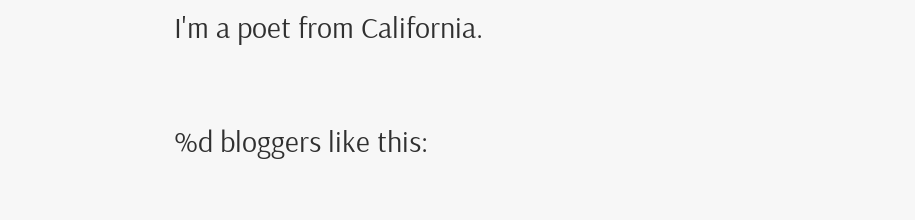I'm a poet from California.

%d bloggers like this: